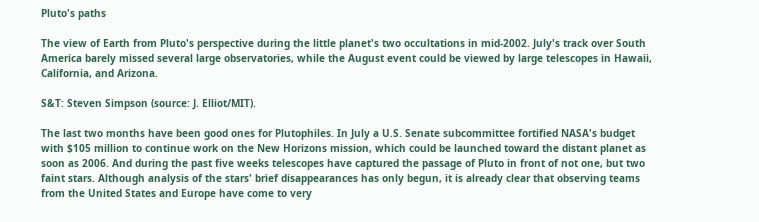Pluto's paths

The view of Earth from Pluto's perspective during the little planet's two occultations in mid-2002. July's track over South America barely missed several large observatories, while the August event could be viewed by large telescopes in Hawaii, California, and Arizona.

S&T: Steven Simpson (source: J. Elliot/MIT).

The last two months have been good ones for Plutophiles. In July a U.S. Senate subcommittee fortified NASA's budget with $105 million to continue work on the New Horizons mission, which could be launched toward the distant planet as soon as 2006. And during the past five weeks telescopes have captured the passage of Pluto in front of not one, but two faint stars. Although analysis of the stars' brief disappearances has only begun, it is already clear that observing teams from the United States and Europe have come to very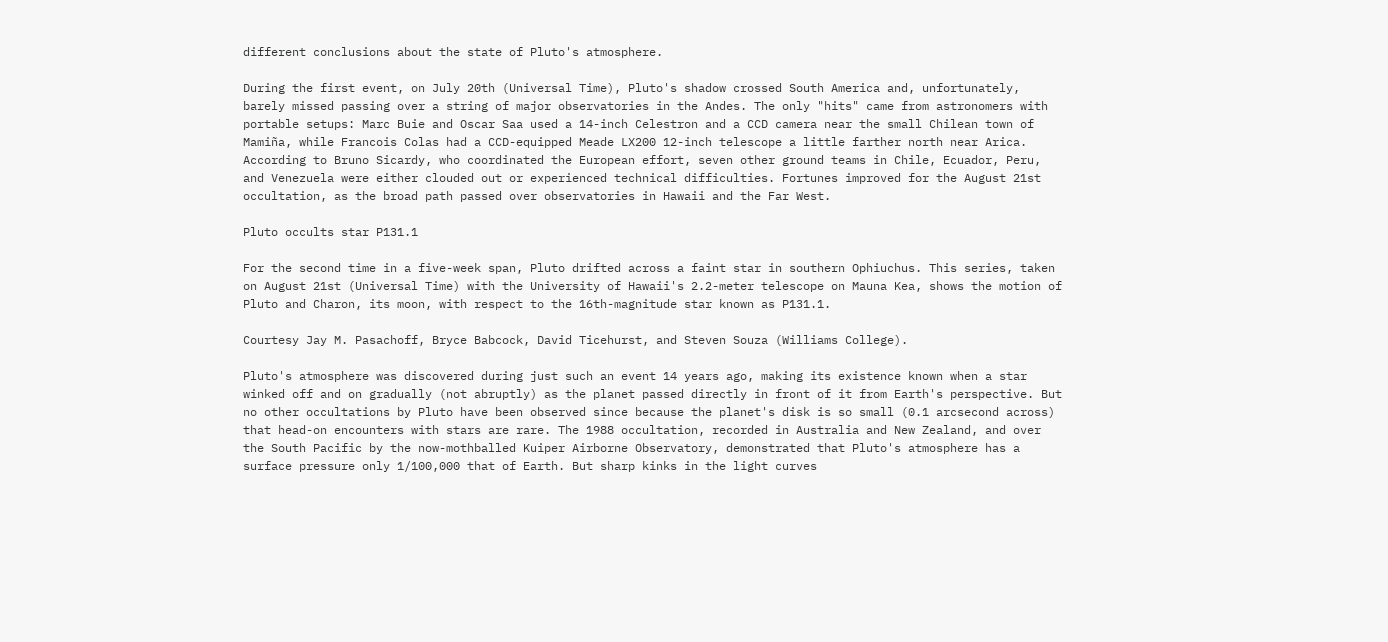different conclusions about the state of Pluto's atmosphere.

During the first event, on July 20th (Universal Time), Pluto's shadow crossed South America and, unfortunately, barely missed passing over a string of major observatories in the Andes. The only "hits" came from astronomers with portable setups: Marc Buie and Oscar Saa used a 14-inch Celestron and a CCD camera near the small Chilean town of Mamiña, while Francois Colas had a CCD-equipped Meade LX200 12-inch telescope a little farther north near Arica. According to Bruno Sicardy, who coordinated the European effort, seven other ground teams in Chile, Ecuador, Peru, and Venezuela were either clouded out or experienced technical difficulties. Fortunes improved for the August 21st occultation, as the broad path passed over observatories in Hawaii and the Far West.

Pluto occults star P131.1

For the second time in a five-week span, Pluto drifted across a faint star in southern Ophiuchus. This series, taken on August 21st (Universal Time) with the University of Hawaii's 2.2-meter telescope on Mauna Kea, shows the motion of Pluto and Charon, its moon, with respect to the 16th-magnitude star known as P131.1.

Courtesy Jay M. Pasachoff, Bryce Babcock, David Ticehurst, and Steven Souza (Williams College).

Pluto's atmosphere was discovered during just such an event 14 years ago, making its existence known when a star winked off and on gradually (not abruptly) as the planet passed directly in front of it from Earth's perspective. But no other occultations by Pluto have been observed since because the planet's disk is so small (0.1 arcsecond across) that head-on encounters with stars are rare. The 1988 occultation, recorded in Australia and New Zealand, and over the South Pacific by the now-mothballed Kuiper Airborne Observatory, demonstrated that Pluto's atmosphere has a surface pressure only 1/100,000 that of Earth. But sharp kinks in the light curves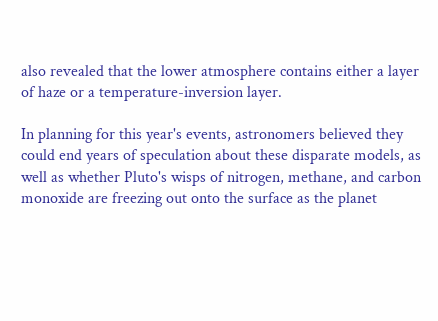also revealed that the lower atmosphere contains either a layer of haze or a temperature-inversion layer.

In planning for this year's events, astronomers believed they could end years of speculation about these disparate models, as well as whether Pluto's wisps of nitrogen, methane, and carbon monoxide are freezing out onto the surface as the planet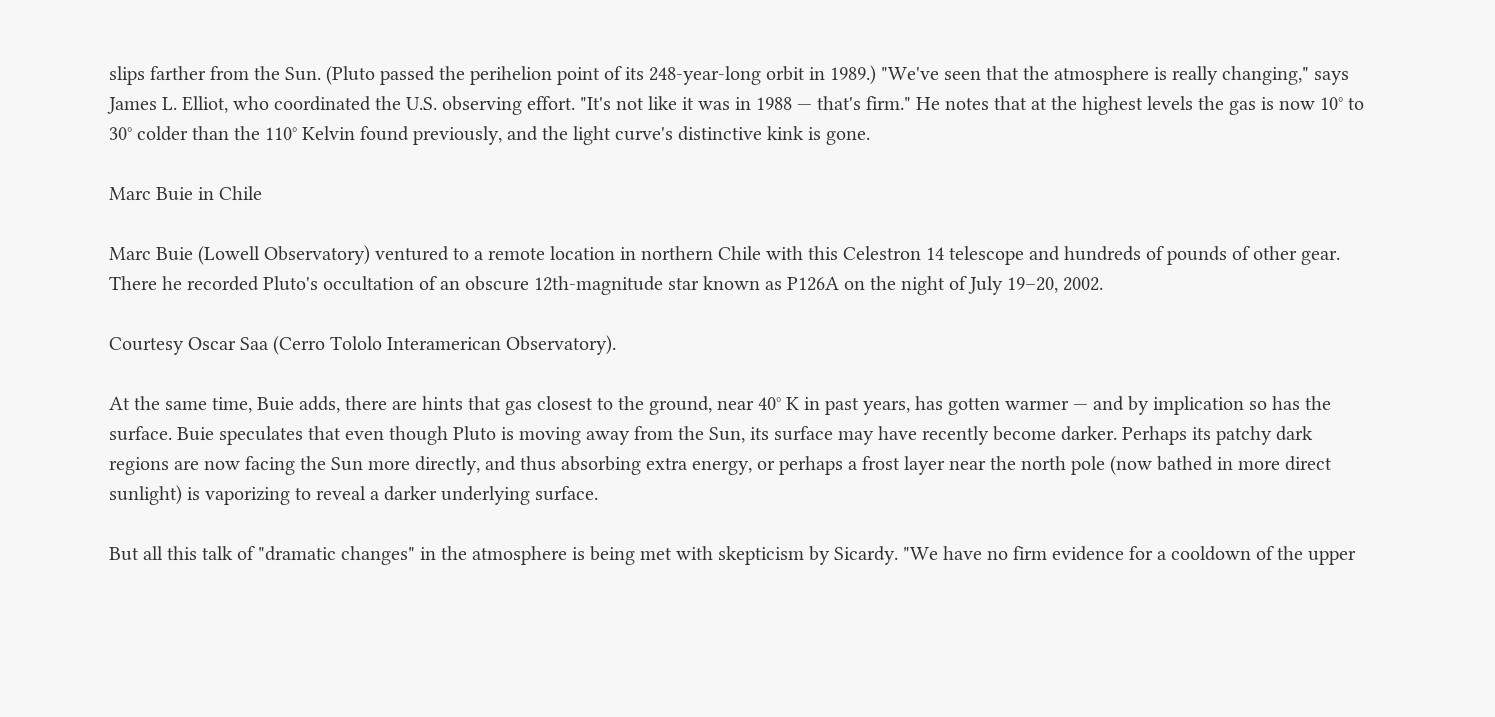slips farther from the Sun. (Pluto passed the perihelion point of its 248-year-long orbit in 1989.) "We've seen that the atmosphere is really changing," says James L. Elliot, who coordinated the U.S. observing effort. "It's not like it was in 1988 — that's firm." He notes that at the highest levels the gas is now 10° to 30° colder than the 110° Kelvin found previously, and the light curve's distinctive kink is gone.

Marc Buie in Chile

Marc Buie (Lowell Observatory) ventured to a remote location in northern Chile with this Celestron 14 telescope and hundreds of pounds of other gear. There he recorded Pluto's occultation of an obscure 12th-magnitude star known as P126A on the night of July 19–20, 2002.

Courtesy Oscar Saa (Cerro Tololo Interamerican Observatory).

At the same time, Buie adds, there are hints that gas closest to the ground, near 40° K in past years, has gotten warmer — and by implication so has the surface. Buie speculates that even though Pluto is moving away from the Sun, its surface may have recently become darker. Perhaps its patchy dark regions are now facing the Sun more directly, and thus absorbing extra energy, or perhaps a frost layer near the north pole (now bathed in more direct sunlight) is vaporizing to reveal a darker underlying surface.

But all this talk of "dramatic changes" in the atmosphere is being met with skepticism by Sicardy. "We have no firm evidence for a cooldown of the upper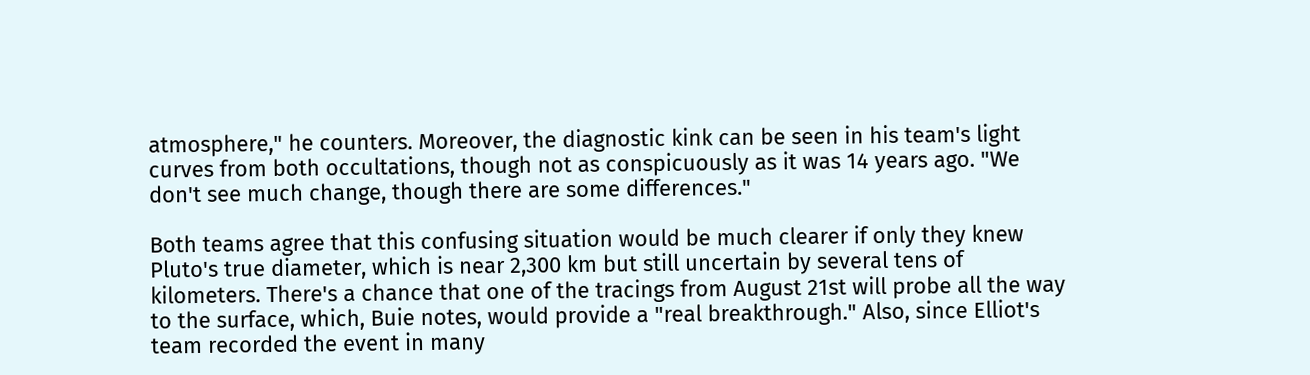atmosphere," he counters. Moreover, the diagnostic kink can be seen in his team's light curves from both occultations, though not as conspicuously as it was 14 years ago. "We don't see much change, though there are some differences."

Both teams agree that this confusing situation would be much clearer if only they knew Pluto's true diameter, which is near 2,300 km but still uncertain by several tens of kilometers. There's a chance that one of the tracings from August 21st will probe all the way to the surface, which, Buie notes, would provide a "real breakthrough." Also, since Elliot's team recorded the event in many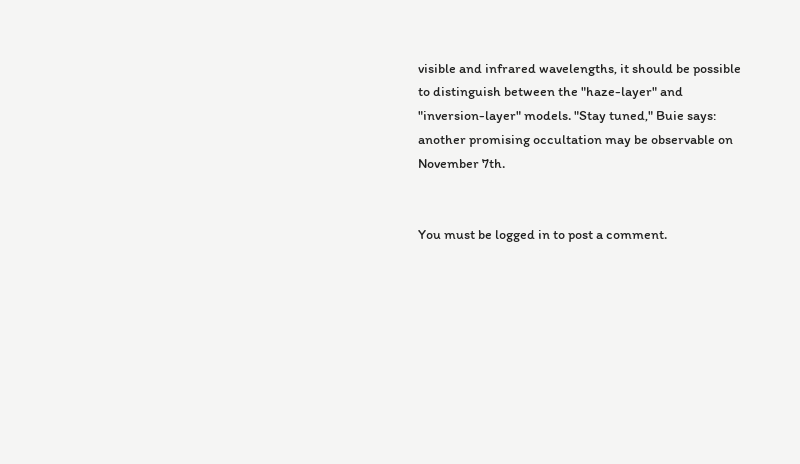visible and infrared wavelengths, it should be possible to distinguish between the "haze-layer" and "inversion-layer" models. "Stay tuned," Buie says: another promising occultation may be observable on November 7th.


You must be logged in to post a comment.